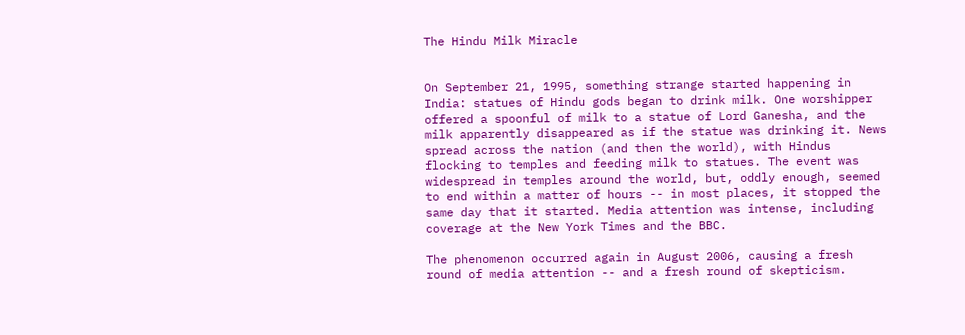The Hindu Milk Miracle


On September 21, 1995, something strange started happening in India: statues of Hindu gods began to drink milk. One worshipper offered a spoonful of milk to a statue of Lord Ganesha, and the milk apparently disappeared as if the statue was drinking it. News spread across the nation (and then the world), with Hindus flocking to temples and feeding milk to statues. The event was widespread in temples around the world, but, oddly enough, seemed to end within a matter of hours -- in most places, it stopped the same day that it started. Media attention was intense, including coverage at the New York Times and the BBC.

The phenomenon occurred again in August 2006, causing a fresh round of media attention -- and a fresh round of skepticism.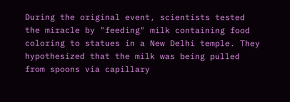During the original event, scientists tested the miracle by "feeding" milk containing food coloring to statues in a New Delhi temple. They hypothesized that the milk was being pulled from spoons via capillary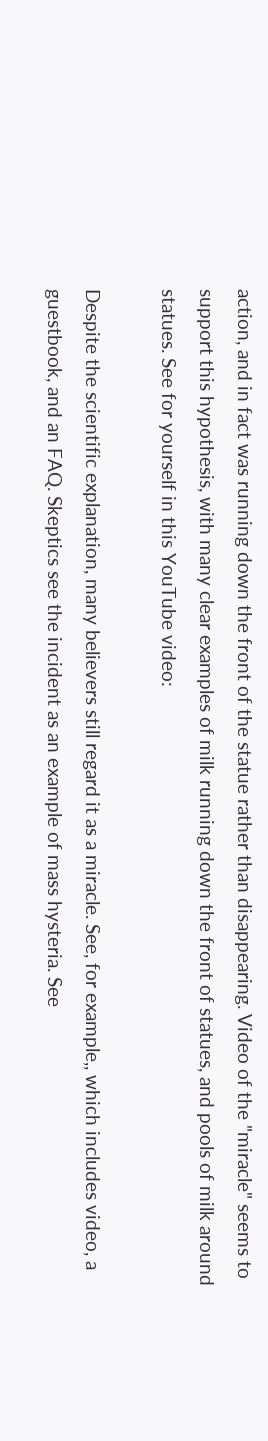action, and in fact was running down the front of the statue rather than disappearing. Video of the "miracle" seems to support this hypothesis, with many clear examples of milk running down the front of statues, and pools of milk around statues. See for yourself in this YouTube video:

Despite the scientific explanation, many believers still regard it as a miracle. See, for example,, which includes video, a guestbook, and an FAQ. Skeptics see the incident as an example of mass hysteria. See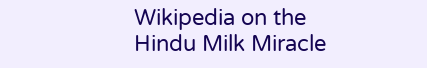Wikipedia on the Hindu Milk Miracle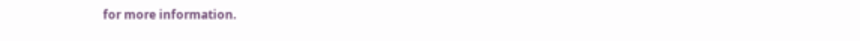for more information.